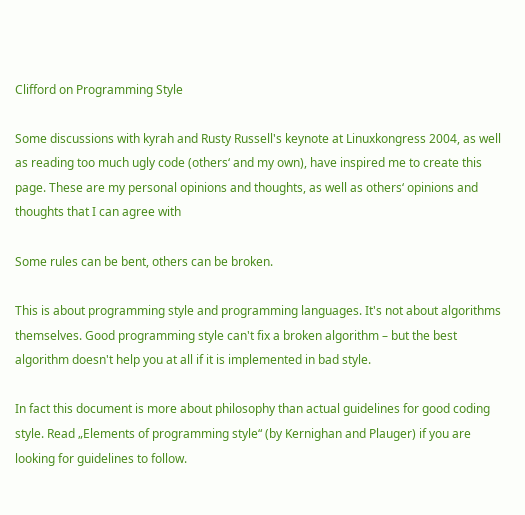Clifford on Programming Style

Some discussions with kyrah and Rusty Russell's keynote at Linuxkongress 2004, as well as reading too much ugly code (others‘ and my own), have inspired me to create this page. These are my personal opinions and thoughts, as well as others‘ opinions and thoughts that I can agree with

Some rules can be bent, others can be broken.

This is about programming style and programming languages. It's not about algorithms themselves. Good programming style can't fix a broken algorithm – but the best algorithm doesn't help you at all if it is implemented in bad style.

In fact this document is more about philosophy than actual guidelines for good coding style. Read „Elements of programming style“ (by Kernighan and Plauger) if you are looking for guidelines to follow.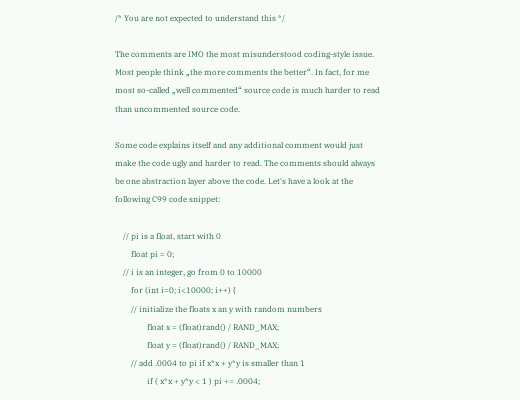/* You are not expected to understand this */

The comments are IMO the most misunderstood coding-style issue. Most people think „the more comments the better“. In fact, for me most so-called „well commented“ source code is much harder to read than uncommented source code.

Some code explains itself and any additional comment would just make the code ugly and harder to read. The comments should always be one abstraction layer above the code. Let's have a look at the following C99 code snippet:

    // pi is a float, start with 0
        float pi = 0;
    // i is an integer, go from 0 to 10000
        for (int i=0; i<10000; i++) {
        // initialize the floats x an y with random numbers
                float x = (float)rand() / RAND_MAX;
                float y = (float)rand() / RAND_MAX;
        // add .0004 to pi if x*x + y*y is smaller than 1
                if ( x*x + y*y < 1 ) pi += .0004;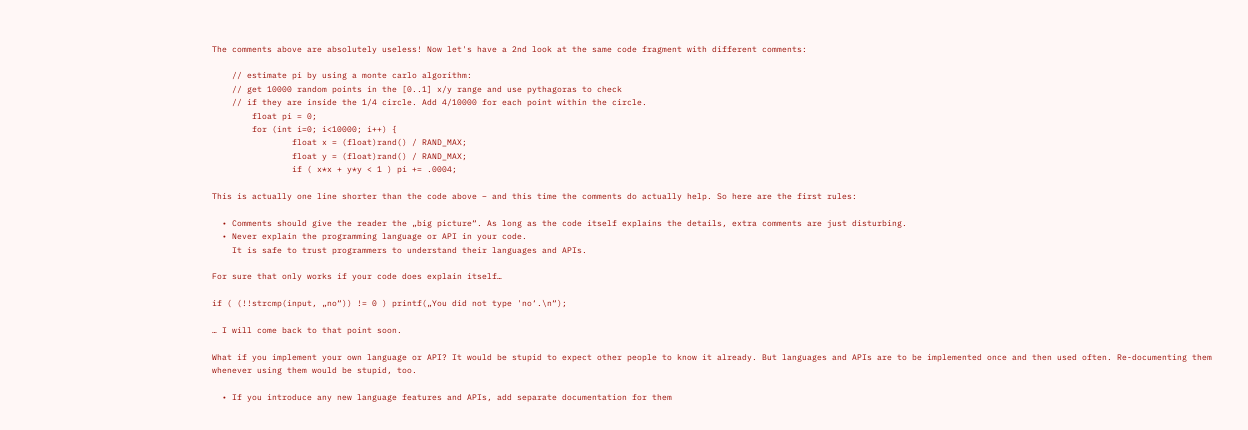The comments above are absolutely useless! Now let's have a 2nd look at the same code fragment with different comments:

    // estimate pi by using a monte carlo algorithm:
    // get 10000 random points in the [0..1] x/y range and use pythagoras to check
    // if they are inside the 1/4 circle. Add 4/10000 for each point within the circle.
        float pi = 0;
        for (int i=0; i<10000; i++) {
                float x = (float)rand() / RAND_MAX;
                float y = (float)rand() / RAND_MAX;
                if ( x*x + y*y < 1 ) pi += .0004;

This is actually one line shorter than the code above – and this time the comments do actually help. So here are the first rules:

  • Comments should give the reader the „big picture“. As long as the code itself explains the details, extra comments are just disturbing.
  • Never explain the programming language or API in your code.
    It is safe to trust programmers to understand their languages and APIs.

For sure that only works if your code does explain itself…

if ( (!!strcmp(input, „no“)) != 0 ) printf(„You did not type 'no‘.\n“);

… I will come back to that point soon.

What if you implement your own language or API? It would be stupid to expect other people to know it already. But languages and APIs are to be implemented once and then used often. Re-documenting them whenever using them would be stupid, too.

  • If you introduce any new language features and APIs, add separate documentation for them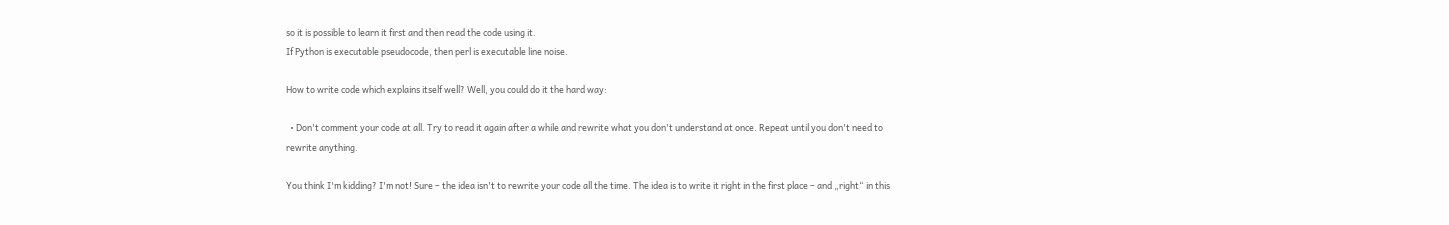so it is possible to learn it first and then read the code using it.
If Python is executable pseudocode, then perl is executable line noise.

How to write code which explains itself well? Well, you could do it the hard way:

  • Don't comment your code at all. Try to read it again after a while and rewrite what you don't understand at once. Repeat until you don't need to rewrite anything.

You think I'm kidding? I'm not! Sure – the idea isn't to rewrite your code all the time. The idea is to write it right in the first place – and „right“ in this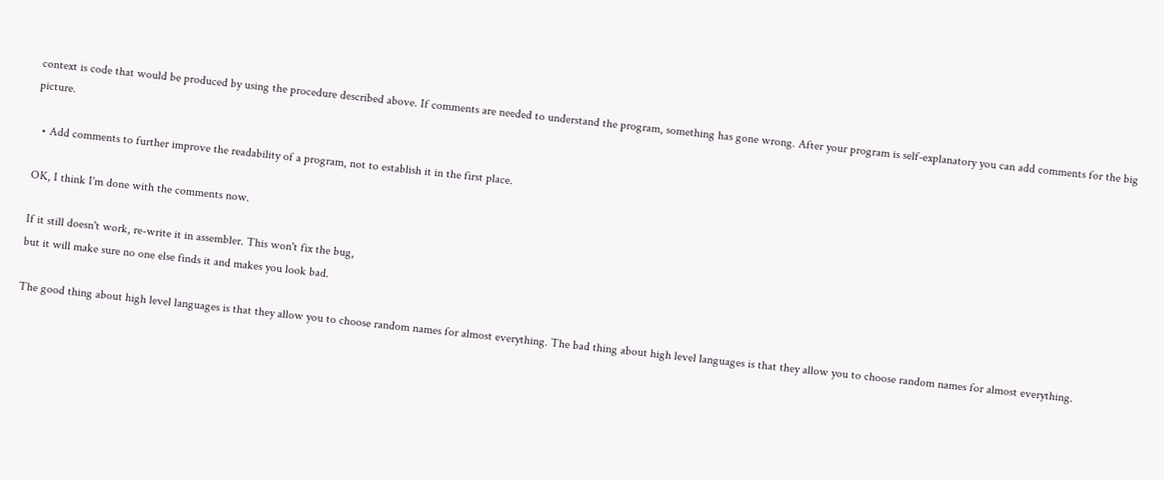context is code that would be produced by using the procedure described above. If comments are needed to understand the program, something has gone wrong. After your program is self-explanatory you can add comments for the big picture.

  • Add comments to further improve the readability of a program, not to establish it in the first place.

OK, I think I'm done with the comments now.

If it still doesn't work, re-write it in assembler. This won't fix the bug,
but it will make sure no one else finds it and makes you look bad.

The good thing about high level languages is that they allow you to choose random names for almost everything. The bad thing about high level languages is that they allow you to choose random names for almost everything.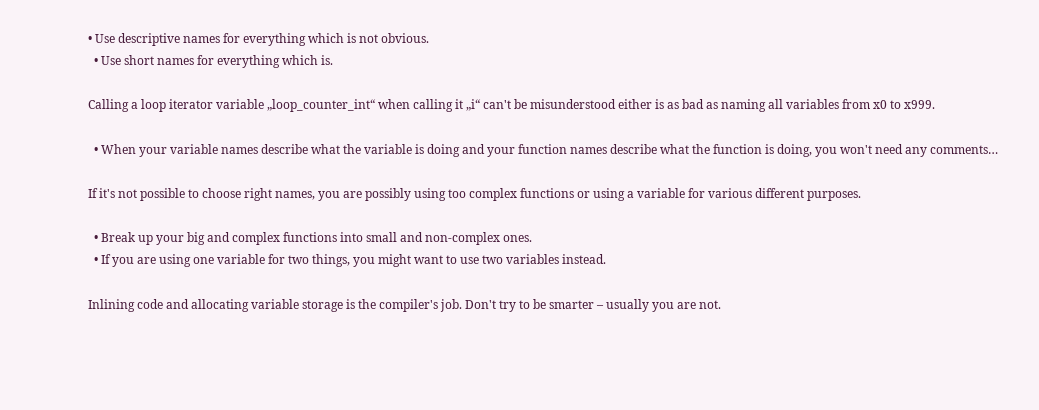• Use descriptive names for everything which is not obvious.
  • Use short names for everything which is.

Calling a loop iterator variable „loop_counter_int“ when calling it „i“ can't be misunderstood either is as bad as naming all variables from x0 to x999.

  • When your variable names describe what the variable is doing and your function names describe what the function is doing, you won't need any comments…

If it's not possible to choose right names, you are possibly using too complex functions or using a variable for various different purposes.

  • Break up your big and complex functions into small and non-complex ones.
  • If you are using one variable for two things, you might want to use two variables instead.

Inlining code and allocating variable storage is the compiler's job. Don't try to be smarter – usually you are not.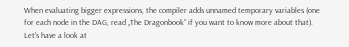When evaluating bigger expressions, the compiler adds unnamed temporary variables (one for each node in the DAG, read „The Dragonbook“ if you want to know more about that). Let's have a look at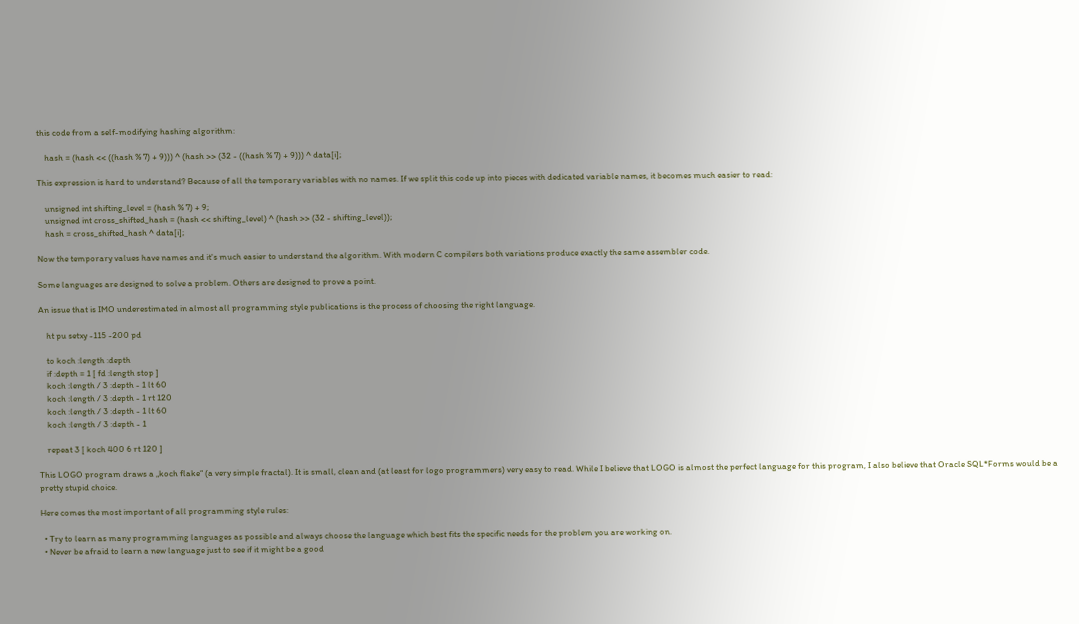this code from a self-modifying hashing algorithm:

    hash = (hash << ((hash % 7) + 9))) ^ (hash >> (32 - ((hash % 7) + 9))) ^ data[i];

This expression is hard to understand? Because of all the temporary variables with no names. If we split this code up into pieces with dedicated variable names, it becomes much easier to read:

    unsigned int shifting_level = (hash % 7) + 9;
    unsigned int cross_shifted_hash = (hash << shifting_level) ^ (hash >> (32 - shifting_level));
    hash = cross_shifted_hash ^ data[i];

Now the temporary values have names and it's much easier to understand the algorithm. With modern C compilers both variations produce exactly the same assembler code.

Some languages are designed to solve a problem. Others are designed to prove a point.

An issue that is IMO underestimated in almost all programming style publications is the process of choosing the right language.

    ht pu setxy -115 -200 pd

    to koch :length :depth
    if :depth = 1 [ fd :length stop ]
    koch :length / 3 :depth - 1 lt 60
    koch :length / 3 :depth - 1 rt 120
    koch :length / 3 :depth - 1 lt 60
    koch :length / 3 :depth - 1

    repeat 3 [ koch 400 6 rt 120 ]

This LOGO program draws a „koch flake“ (a very simple fractal). It is small, clean and (at least for logo programmers) very easy to read. While I believe that LOGO is almost the perfect language for this program, I also believe that Oracle SQL*Forms would be a pretty stupid choice.

Here comes the most important of all programming style rules:

  • Try to learn as many programming languages as possible and always choose the language which best fits the specific needs for the problem you are working on.
  • Never be afraid to learn a new language just to see if it might be a good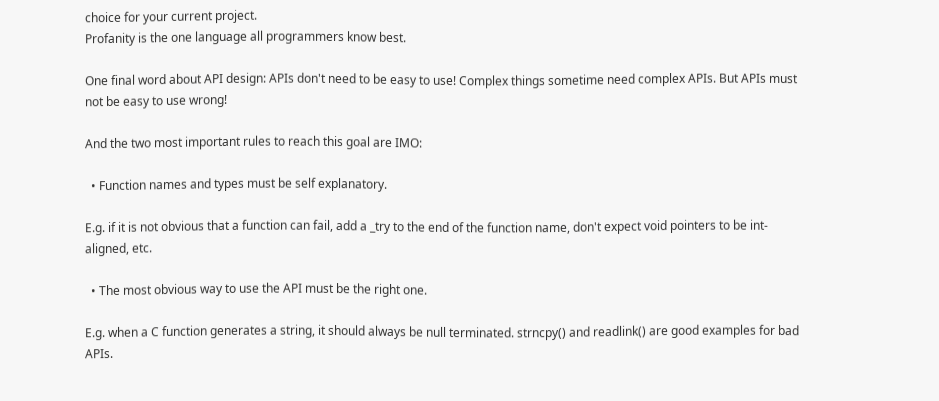choice for your current project.
Profanity is the one language all programmers know best.

One final word about API design: APIs don't need to be easy to use! Complex things sometime need complex APIs. But APIs must not be easy to use wrong!

And the two most important rules to reach this goal are IMO:

  • Function names and types must be self explanatory.

E.g. if it is not obvious that a function can fail, add a _try to the end of the function name, don't expect void pointers to be int-aligned, etc.

  • The most obvious way to use the API must be the right one.

E.g. when a C function generates a string, it should always be null terminated. strncpy() and readlink() are good examples for bad APIs.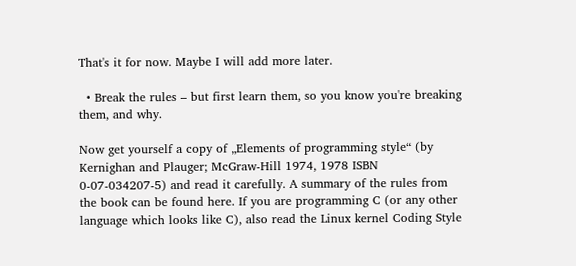That's it for now. Maybe I will add more later.

  • Break the rules – but first learn them, so you know you're breaking them, and why.

Now get yourself a copy of „Elements of programming style“ (by Kernighan and Plauger; McGraw-Hill 1974, 1978 ISBN 0-07-034207-5) and read it carefully. A summary of the rules from the book can be found here. If you are programming C (or any other language which looks like C), also read the Linux kernel Coding Style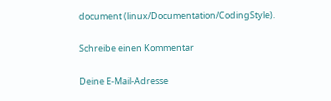document (linux/Documentation/CodingStyle).

Schreibe einen Kommentar

Deine E-Mail-Adresse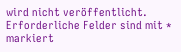wird nicht veröffentlicht. Erforderliche Felder sind mit * markiert